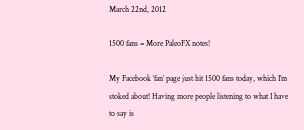March 22nd, 2012

1500 fans = More PaleoFX notes!

My Facebook ‘fan’ page just hit 1500 fans today, which I’m stoked about! Having more people listening to what I have to say is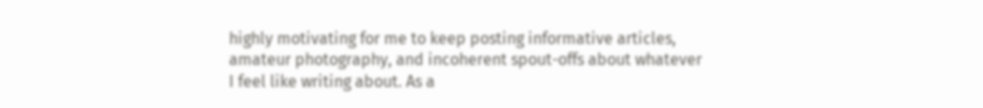highly motivating for me to keep posting informative articles, amateur photography, and incoherent spout-offs about whatever I feel like writing about. As a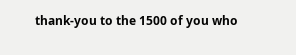thank-you to the 1500 of you who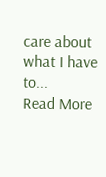care about what I have to...
Read More